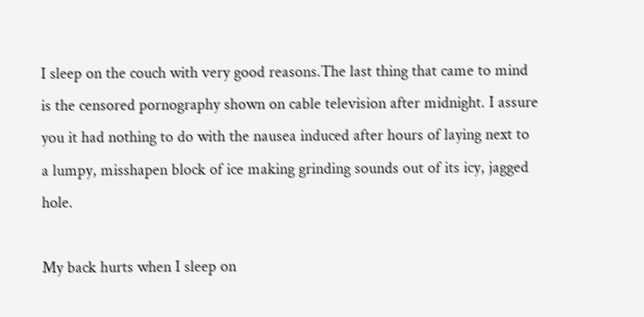I sleep on the couch with very good reasons.The last thing that came to mind is the censored pornography shown on cable television after midnight. I assure you it had nothing to do with the nausea induced after hours of laying next to a lumpy, misshapen block of ice making grinding sounds out of its icy, jagged hole.

My back hurts when I sleep on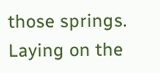those springs. Laying on the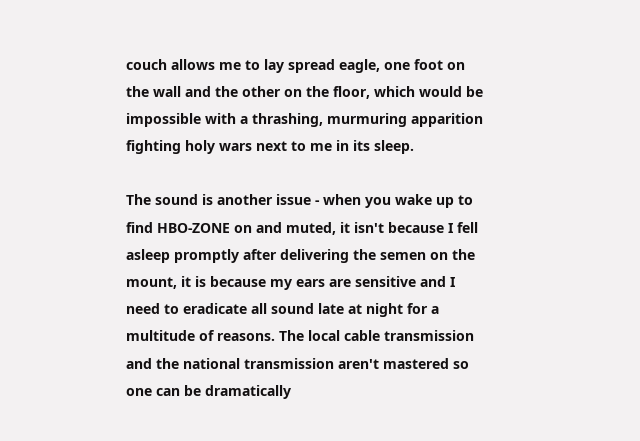couch allows me to lay spread eagle, one foot on the wall and the other on the floor, which would be impossible with a thrashing, murmuring apparition fighting holy wars next to me in its sleep.

The sound is another issue - when you wake up to find HBO-ZONE on and muted, it isn't because I fell asleep promptly after delivering the semen on the mount, it is because my ears are sensitive and I need to eradicate all sound late at night for a multitude of reasons. The local cable transmission and the national transmission aren't mastered so one can be dramatically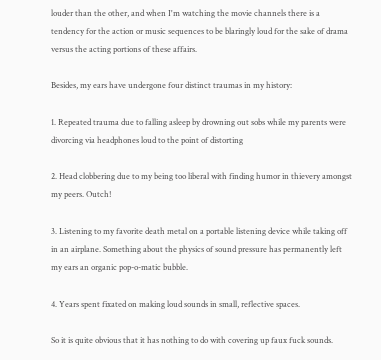louder than the other, and when I'm watching the movie channels there is a tendency for the action or music sequences to be blaringly loud for the sake of drama versus the acting portions of these affairs.

Besides, my ears have undergone four distinct traumas in my history:

1. Repeated trauma due to falling asleep by drowning out sobs while my parents were divorcing via headphones loud to the point of distorting

2. Head clobbering due to my being too liberal with finding humor in thievery amongst my peers. Outch!

3. Listening to my favorite death metal on a portable listening device while taking off in an airplane. Something about the physics of sound pressure has permanently left my ears an organic pop-o-matic bubble.

4. Years spent fixated on making loud sounds in small, reflective spaces.

So it is quite obvious that it has nothing to do with covering up faux fuck sounds.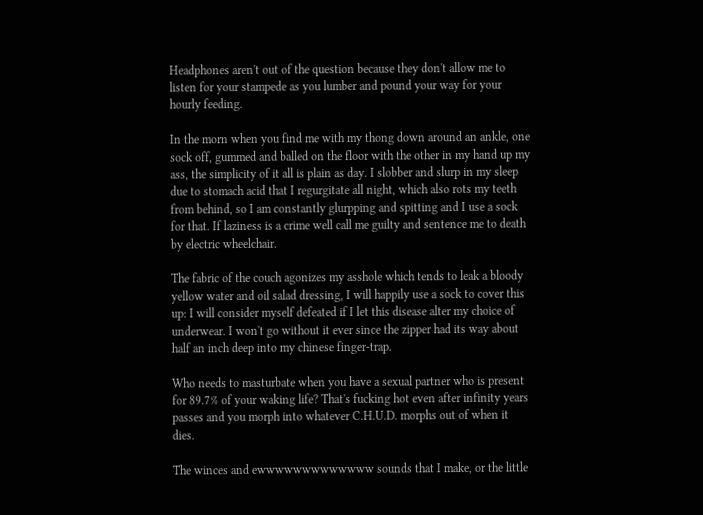Headphones aren't out of the question because they don't allow me to listen for your stampede as you lumber and pound your way for your hourly feeding.

In the morn when you find me with my thong down around an ankle, one sock off, gummed and balled on the floor with the other in my hand up my ass, the simplicity of it all is plain as day. I slobber and slurp in my sleep due to stomach acid that I regurgitate all night, which also rots my teeth from behind, so I am constantly glurpping and spitting and I use a sock for that. If laziness is a crime well call me guilty and sentence me to death by electric wheelchair.

The fabric of the couch agonizes my asshole which tends to leak a bloody yellow water and oil salad dressing, I will happily use a sock to cover this up: I will consider myself defeated if I let this disease alter my choice of underwear. I won't go without it ever since the zipper had its way about half an inch deep into my chinese finger-trap.

Who needs to masturbate when you have a sexual partner who is present for 89.7% of your waking life? That's fucking hot even after infinity years passes and you morph into whatever C.H.U.D. morphs out of when it dies.

The winces and ewwwwwwwwwwwww sounds that I make, or the little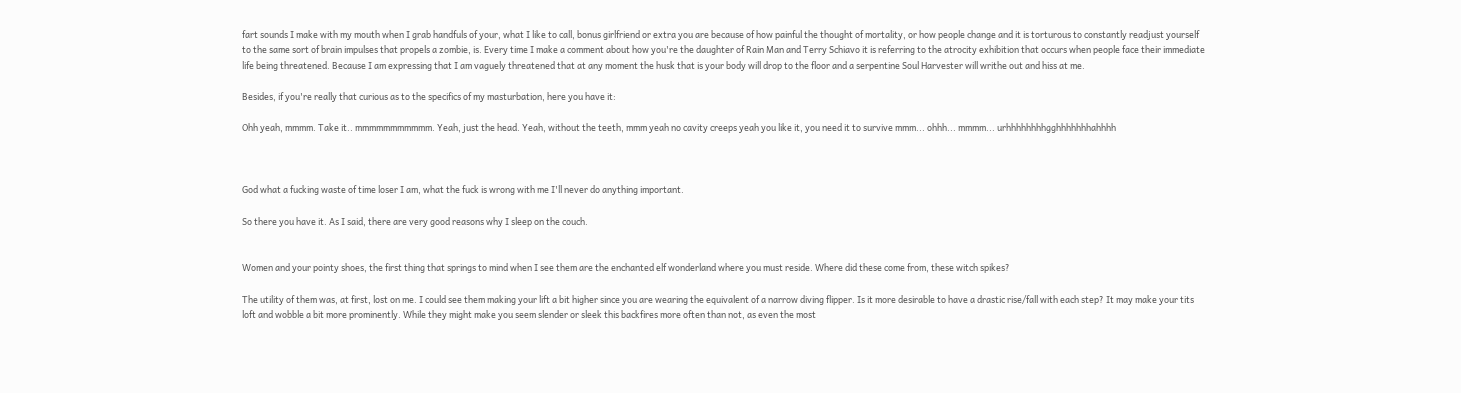fart sounds I make with my mouth when I grab handfuls of your, what I like to call, bonus girlfriend or extra you are because of how painful the thought of mortality, or how people change and it is torturous to constantly readjust yourself to the same sort of brain impulses that propels a zombie, is. Every time I make a comment about how you're the daughter of Rain Man and Terry Schiavo it is referring to the atrocity exhibition that occurs when people face their immediate life being threatened. Because I am expressing that I am vaguely threatened that at any moment the husk that is your body will drop to the floor and a serpentine Soul Harvester will writhe out and hiss at me.

Besides, if you're really that curious as to the specifics of my masturbation, here you have it:

Ohh yeah, mmmm. Take it.. mmmmmmmmmmm. Yeah, just the head. Yeah, without the teeth, mmm yeah no cavity creeps yeah you like it, you need it to survive mmm... ohhh... mmmm... urhhhhhhhhgghhhhhhhahhhh



God what a fucking waste of time loser I am, what the fuck is wrong with me I'll never do anything important.

So there you have it. As I said, there are very good reasons why I sleep on the couch.


Women and your pointy shoes, the first thing that springs to mind when I see them are the enchanted elf wonderland where you must reside. Where did these come from, these witch spikes?

The utility of them was, at first, lost on me. I could see them making your lift a bit higher since you are wearing the equivalent of a narrow diving flipper. Is it more desirable to have a drastic rise/fall with each step? It may make your tits loft and wobble a bit more prominently. While they might make you seem slender or sleek this backfires more often than not, as even the most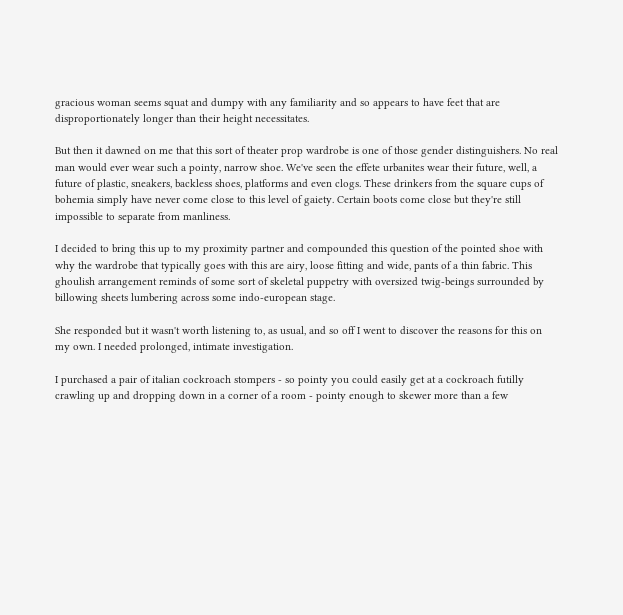gracious woman seems squat and dumpy with any familiarity and so appears to have feet that are disproportionately longer than their height necessitates.

But then it dawned on me that this sort of theater prop wardrobe is one of those gender distinguishers. No real man would ever wear such a pointy, narrow shoe. We've seen the effete urbanites wear their future, well, a future of plastic, sneakers, backless shoes, platforms and even clogs. These drinkers from the square cups of bohemia simply have never come close to this level of gaiety. Certain boots come close but they're still impossible to separate from manliness.

I decided to bring this up to my proximity partner and compounded this question of the pointed shoe with why the wardrobe that typically goes with this are airy, loose fitting and wide, pants of a thin fabric. This ghoulish arrangement reminds of some sort of skeletal puppetry with oversized twig-beings surrounded by billowing sheets lumbering across some indo-european stage.

She responded but it wasn't worth listening to, as usual, and so off I went to discover the reasons for this on my own. I needed prolonged, intimate investigation.

I purchased a pair of italian cockroach stompers - so pointy you could easily get at a cockroach futilly crawling up and dropping down in a corner of a room - pointy enough to skewer more than a few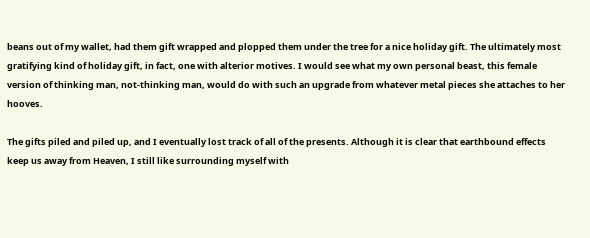beans out of my wallet, had them gift wrapped and plopped them under the tree for a nice holiday gift. The ultimately most gratifying kind of holiday gift, in fact, one with alterior motives. I would see what my own personal beast, this female version of thinking man, not-thinking man, would do with such an upgrade from whatever metal pieces she attaches to her hooves.

The gifts piled and piled up, and I eventually lost track of all of the presents. Although it is clear that earthbound effects keep us away from Heaven, I still like surrounding myself with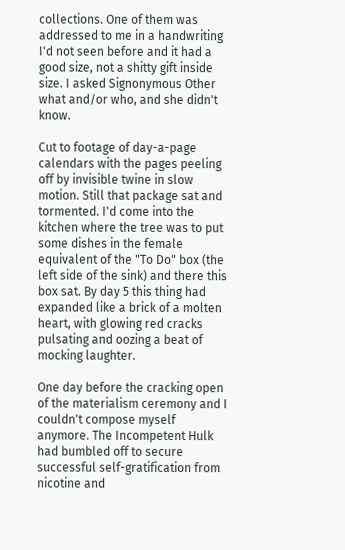collections. One of them was addressed to me in a handwriting I'd not seen before and it had a good size, not a shitty gift inside size. I asked Signonymous Other what and/or who, and she didn't know.

Cut to footage of day-a-page calendars with the pages peeling off by invisible twine in slow motion. Still that package sat and tormented. I'd come into the kitchen where the tree was to put some dishes in the female equivalent of the "To Do" box (the left side of the sink) and there this box sat. By day 5 this thing had expanded like a brick of a molten heart, with glowing red cracks pulsating and oozing a beat of mocking laughter.

One day before the cracking open of the materialism ceremony and I couldn't compose myself anymore. The Incompetent Hulk had bumbled off to secure successful self-gratification from nicotine and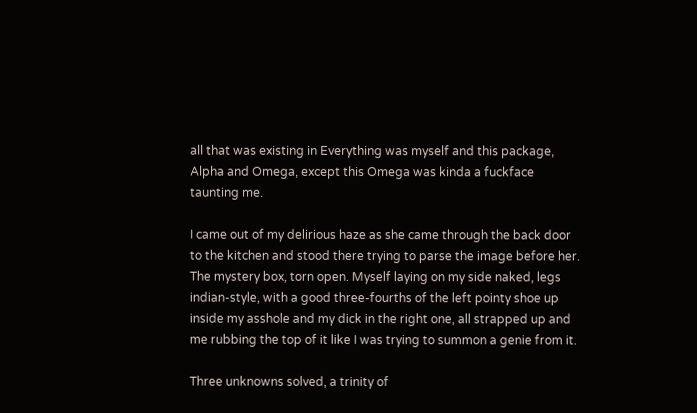all that was existing in Everything was myself and this package, Alpha and Omega, except this Omega was kinda a fuckface taunting me.

I came out of my delirious haze as she came through the back door to the kitchen and stood there trying to parse the image before her. The mystery box, torn open. Myself laying on my side naked, legs indian-style, with a good three-fourths of the left pointy shoe up inside my asshole and my dick in the right one, all strapped up and me rubbing the top of it like I was trying to summon a genie from it.

Three unknowns solved, a trinity of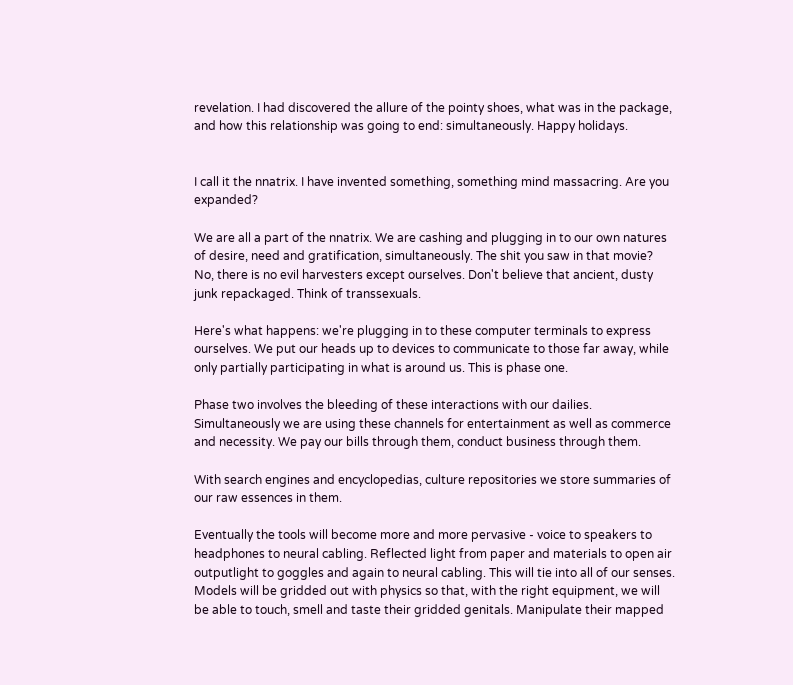revelation. I had discovered the allure of the pointy shoes, what was in the package, and how this relationship was going to end: simultaneously. Happy holidays.


I call it the nnatrix. I have invented something, something mind massacring. Are you expanded?

We are all a part of the nnatrix. We are cashing and plugging in to our own natures of desire, need and gratification, simultaneously. The shit you saw in that movie? No, there is no evil harvesters except ourselves. Don't believe that ancient, dusty junk repackaged. Think of transsexuals.

Here's what happens: we're plugging in to these computer terminals to express ourselves. We put our heads up to devices to communicate to those far away, while only partially participating in what is around us. This is phase one.

Phase two involves the bleeding of these interactions with our dailies. Simultaneously we are using these channels for entertainment as well as commerce and necessity. We pay our bills through them, conduct business through them.

With search engines and encyclopedias, culture repositories we store summaries of our raw essences in them.

Eventually the tools will become more and more pervasive - voice to speakers to headphones to neural cabling. Reflected light from paper and materials to open air outputlight to goggles and again to neural cabling. This will tie into all of our senses. Models will be gridded out with physics so that, with the right equipment, we will be able to touch, smell and taste their gridded genitals. Manipulate their mapped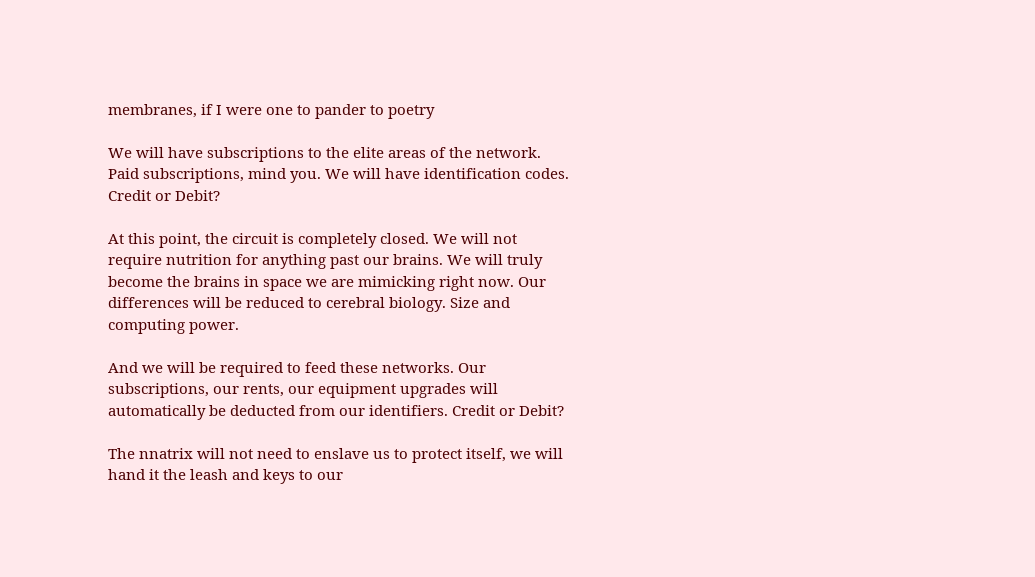membranes, if I were one to pander to poetry

We will have subscriptions to the elite areas of the network. Paid subscriptions, mind you. We will have identification codes. Credit or Debit?

At this point, the circuit is completely closed. We will not require nutrition for anything past our brains. We will truly become the brains in space we are mimicking right now. Our differences will be reduced to cerebral biology. Size and computing power.

And we will be required to feed these networks. Our subscriptions, our rents, our equipment upgrades will automatically be deducted from our identifiers. Credit or Debit?

The nnatrix will not need to enslave us to protect itself, we will hand it the leash and keys to our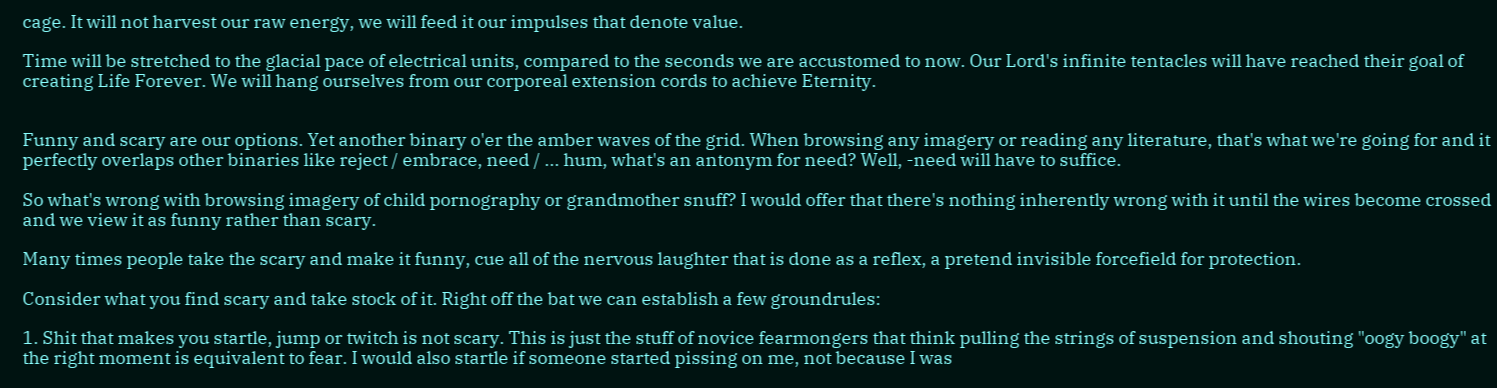cage. It will not harvest our raw energy, we will feed it our impulses that denote value.

Time will be stretched to the glacial pace of electrical units, compared to the seconds we are accustomed to now. Our Lord's infinite tentacles will have reached their goal of creating Life Forever. We will hang ourselves from our corporeal extension cords to achieve Eternity.


Funny and scary are our options. Yet another binary o'er the amber waves of the grid. When browsing any imagery or reading any literature, that's what we're going for and it perfectly overlaps other binaries like reject / embrace, need / ... hum, what's an antonym for need? Well, -need will have to suffice.

So what's wrong with browsing imagery of child pornography or grandmother snuff? I would offer that there's nothing inherently wrong with it until the wires become crossed and we view it as funny rather than scary.

Many times people take the scary and make it funny, cue all of the nervous laughter that is done as a reflex, a pretend invisible forcefield for protection.

Consider what you find scary and take stock of it. Right off the bat we can establish a few groundrules:

1. Shit that makes you startle, jump or twitch is not scary. This is just the stuff of novice fearmongers that think pulling the strings of suspension and shouting "oogy boogy" at the right moment is equivalent to fear. I would also startle if someone started pissing on me, not because I was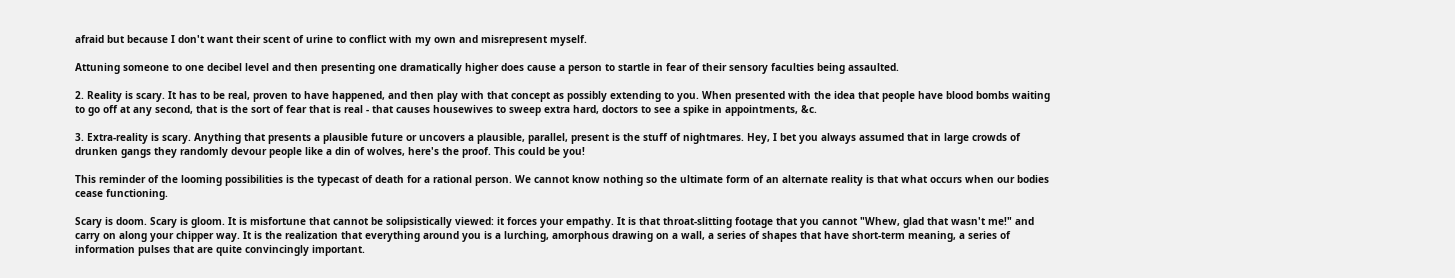afraid but because I don't want their scent of urine to conflict with my own and misrepresent myself.

Attuning someone to one decibel level and then presenting one dramatically higher does cause a person to startle in fear of their sensory faculties being assaulted.

2. Reality is scary. It has to be real, proven to have happened, and then play with that concept as possibly extending to you. When presented with the idea that people have blood bombs waiting to go off at any second, that is the sort of fear that is real - that causes housewives to sweep extra hard, doctors to see a spike in appointments, &c.

3. Extra-reality is scary. Anything that presents a plausible future or uncovers a plausible, parallel, present is the stuff of nightmares. Hey, I bet you always assumed that in large crowds of drunken gangs they randomly devour people like a din of wolves, here's the proof. This could be you!

This reminder of the looming possibilities is the typecast of death for a rational person. We cannot know nothing so the ultimate form of an alternate reality is that what occurs when our bodies cease functioning.

Scary is doom. Scary is gloom. It is misfortune that cannot be solipsistically viewed: it forces your empathy. It is that throat-slitting footage that you cannot "Whew, glad that wasn't me!" and carry on along your chipper way. It is the realization that everything around you is a lurching, amorphous drawing on a wall, a series of shapes that have short-term meaning, a series of information pulses that are quite convincingly important.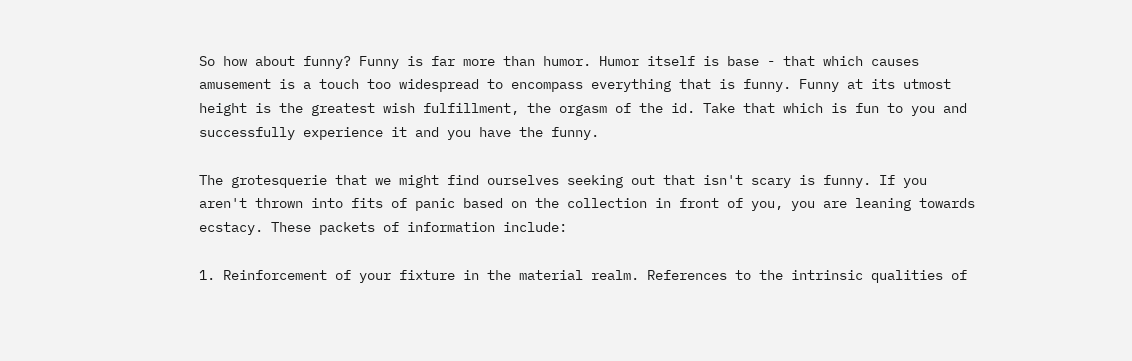So how about funny? Funny is far more than humor. Humor itself is base - that which causes amusement is a touch too widespread to encompass everything that is funny. Funny at its utmost height is the greatest wish fulfillment, the orgasm of the id. Take that which is fun to you and successfully experience it and you have the funny.

The grotesquerie that we might find ourselves seeking out that isn't scary is funny. If you aren't thrown into fits of panic based on the collection in front of you, you are leaning towards ecstacy. These packets of information include:

1. Reinforcement of your fixture in the material realm. References to the intrinsic qualities of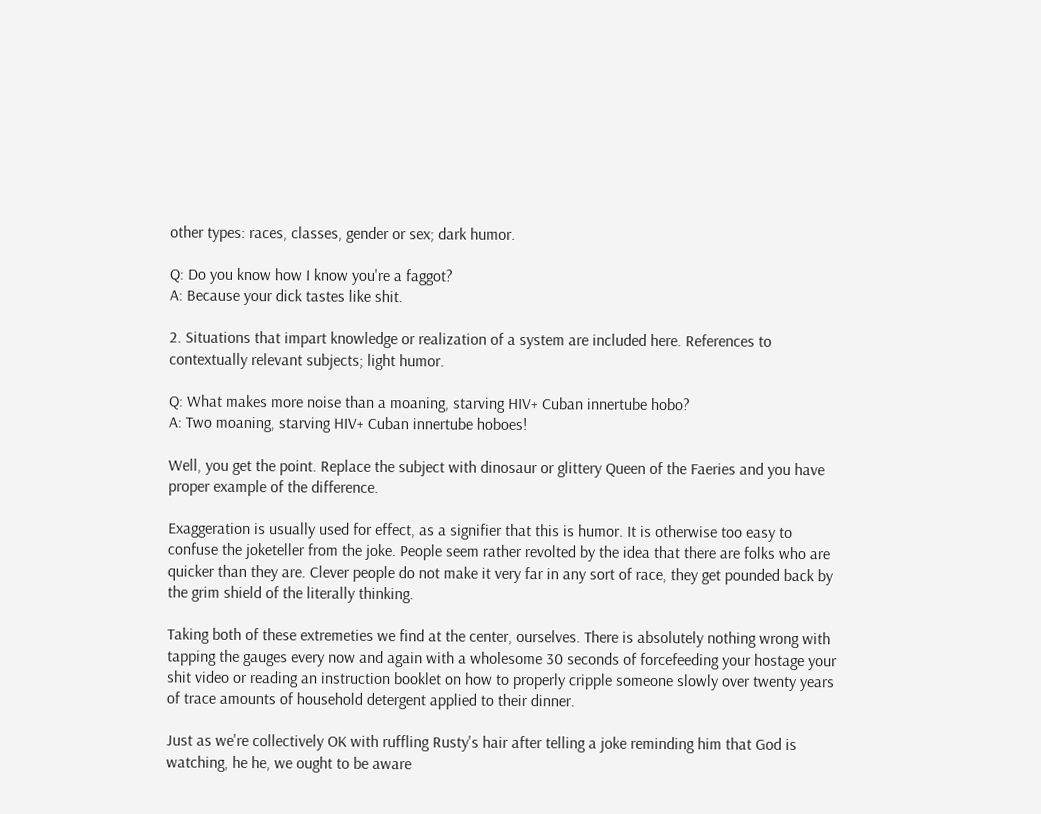other types: races, classes, gender or sex; dark humor.

Q: Do you know how I know you're a faggot?
A: Because your dick tastes like shit.

2. Situations that impart knowledge or realization of a system are included here. References to contextually relevant subjects; light humor.

Q: What makes more noise than a moaning, starving HIV+ Cuban innertube hobo?
A: Two moaning, starving HIV+ Cuban innertube hoboes!

Well, you get the point. Replace the subject with dinosaur or glittery Queen of the Faeries and you have proper example of the difference.

Exaggeration is usually used for effect, as a signifier that this is humor. It is otherwise too easy to confuse the joketeller from the joke. People seem rather revolted by the idea that there are folks who are quicker than they are. Clever people do not make it very far in any sort of race, they get pounded back by the grim shield of the literally thinking.

Taking both of these extremeties we find at the center, ourselves. There is absolutely nothing wrong with tapping the gauges every now and again with a wholesome 30 seconds of forcefeeding your hostage your shit video or reading an instruction booklet on how to properly cripple someone slowly over twenty years of trace amounts of household detergent applied to their dinner.

Just as we're collectively OK with ruffling Rusty's hair after telling a joke reminding him that God is watching, he he, we ought to be aware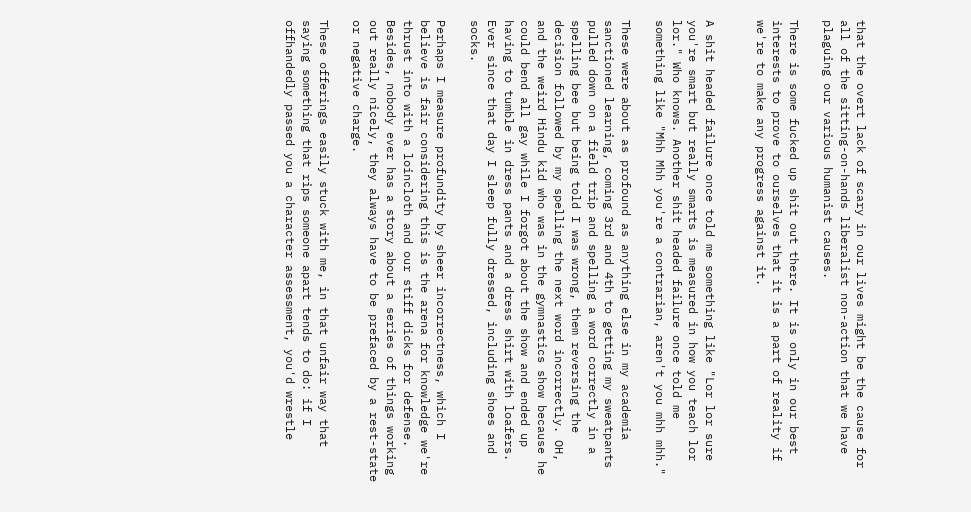that the overt lack of scary in our lives might be the cause for all of the sitting-on-hands liberalist non-action that we have plaguing our various humanist causes.

There is some fucked up shit out there. It is only in our best interests to prove to ourselves that it is a part of reality if we're to make any progress against it.


A shit headed failure once told me something like "Lor lor sure you're smart but really smarts is measured in how you teach lor lor." Who knows. Another shit headed failure once told me something like "Mhh Mhh you're a contrarian, aren't you mhh mhh."

These were about as profound as anything else in my academia sanctioned learning, coming 3rd and 4th to getting my sweatpants pulled down on a field trip and spelling a word correctly in a spelling bee but being told I was wrong, them reversing the decision followed by my spelling the next word incorrectly. OH, and the weird Hindu kid who was in the gymnastics show because he could bend all gay while I forgot about the show and ended up having to tumble in dress pants and a dress shirt with loafers. Ever since that day I sleep fully dressed, including shoes and socks.

Perhaps I measure profundity by sheer incorrectness, which I believe is fair considering this is the arena for knowledge we're thrust into with a loincloth and our stiff dicks for defense. Besides, nobody ever has a story about a series of things working out really nicely, they always have to be prefaced by a rest-state or negative charge.

These offerings easily stuck with me, in that unfair way that saying something that rips someone apart tends to do: if I offhandedly passed you a character assessment, you'd wrestle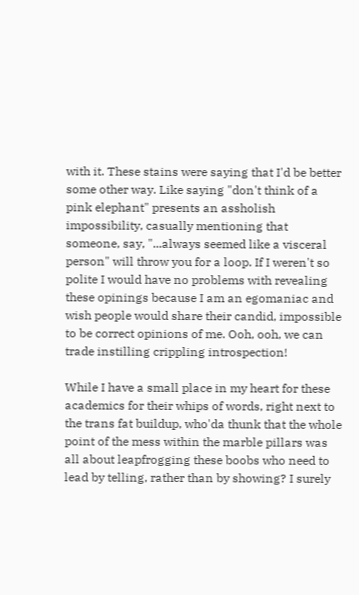with it. These stains were saying that I'd be better some other way. Like saying "don't think of a pink elephant" presents an assholish impossibility, casually mentioning that someone, say, "...always seemed like a visceral person" will throw you for a loop. If I weren't so polite I would have no problems with revealing these opinings because I am an egomaniac and wish people would share their candid, impossible to be correct opinions of me. Ooh, ooh, we can trade instilling crippling introspection!

While I have a small place in my heart for these academics for their whips of words, right next to the trans fat buildup, who'da thunk that the whole point of the mess within the marble pillars was all about leapfrogging these boobs who need to lead by telling, rather than by showing? I surely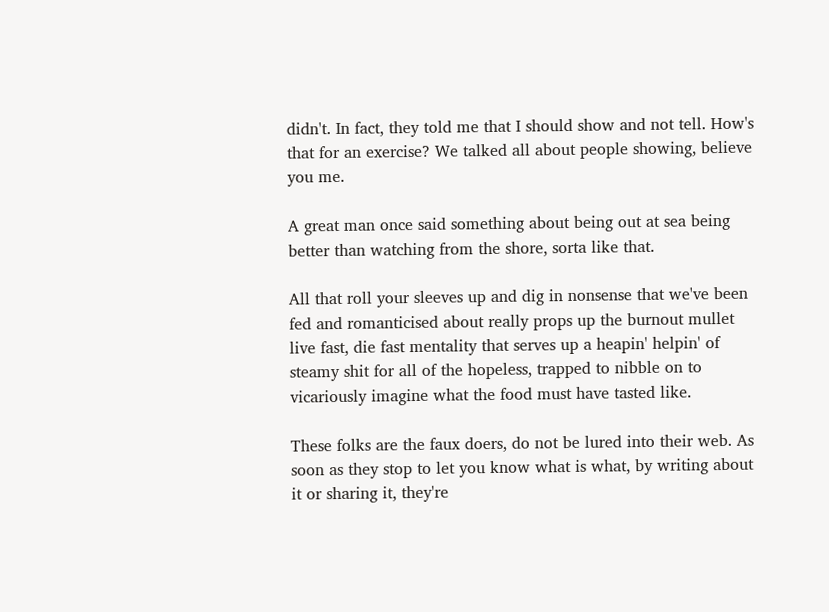didn't. In fact, they told me that I should show and not tell. How's that for an exercise? We talked all about people showing, believe you me.

A great man once said something about being out at sea being better than watching from the shore, sorta like that.

All that roll your sleeves up and dig in nonsense that we've been fed and romanticised about really props up the burnout mullet live fast, die fast mentality that serves up a heapin' helpin' of steamy shit for all of the hopeless, trapped to nibble on to vicariously imagine what the food must have tasted like.

These folks are the faux doers, do not be lured into their web. As soon as they stop to let you know what is what, by writing about it or sharing it, they're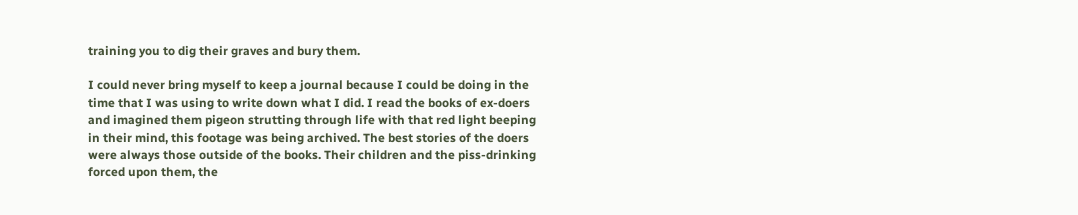training you to dig their graves and bury them.

I could never bring myself to keep a journal because I could be doing in the time that I was using to write down what I did. I read the books of ex-doers and imagined them pigeon strutting through life with that red light beeping in their mind, this footage was being archived. The best stories of the doers were always those outside of the books. Their children and the piss-drinking forced upon them, the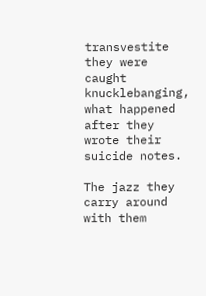transvestite they were caught knucklebanging, what happened after they wrote their suicide notes.

The jazz they carry around with them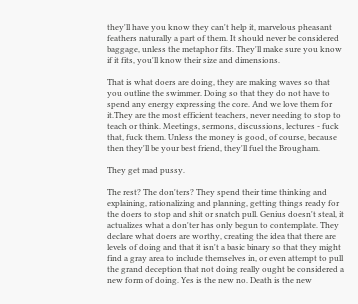they'll have you know they can't help it, marvelous pheasant feathers naturally a part of them. It should never be considered baggage, unless the metaphor fits. They'll make sure you know if it fits, you'll know their size and dimensions.

That is what doers are doing, they are making waves so that you outline the swimmer. Doing so that they do not have to spend any energy expressing the core. And we love them for it.They are the most efficient teachers, never needing to stop to teach or think. Meetings, sermons, discussions, lectures - fuck that, fuck them. Unless the money is good, of course, because then they'll be your best friend, they'll fuel the Brougham.

They get mad pussy.

The rest? The don'ters? They spend their time thinking and explaining, rationalizing and planning, getting things ready for the doers to stop and shit or snatch pull. Genius doesn't steal, it actualizes what a don'ter has only begun to contemplate. They declare what doers are worthy, creating the idea that there are levels of doing and that it isn't a basic binary so that they might find a gray area to include themselves in, or even attempt to pull the grand deception that not doing really ought be considered a new form of doing. Yes is the new no. Death is the new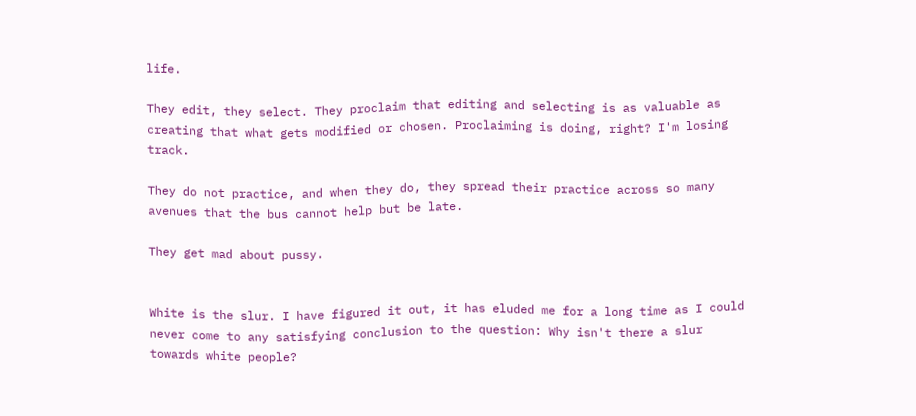life.

They edit, they select. They proclaim that editing and selecting is as valuable as creating that what gets modified or chosen. Proclaiming is doing, right? I'm losing track.

They do not practice, and when they do, they spread their practice across so many avenues that the bus cannot help but be late.

They get mad about pussy.


White is the slur. I have figured it out, it has eluded me for a long time as I could never come to any satisfying conclusion to the question: Why isn't there a slur towards white people?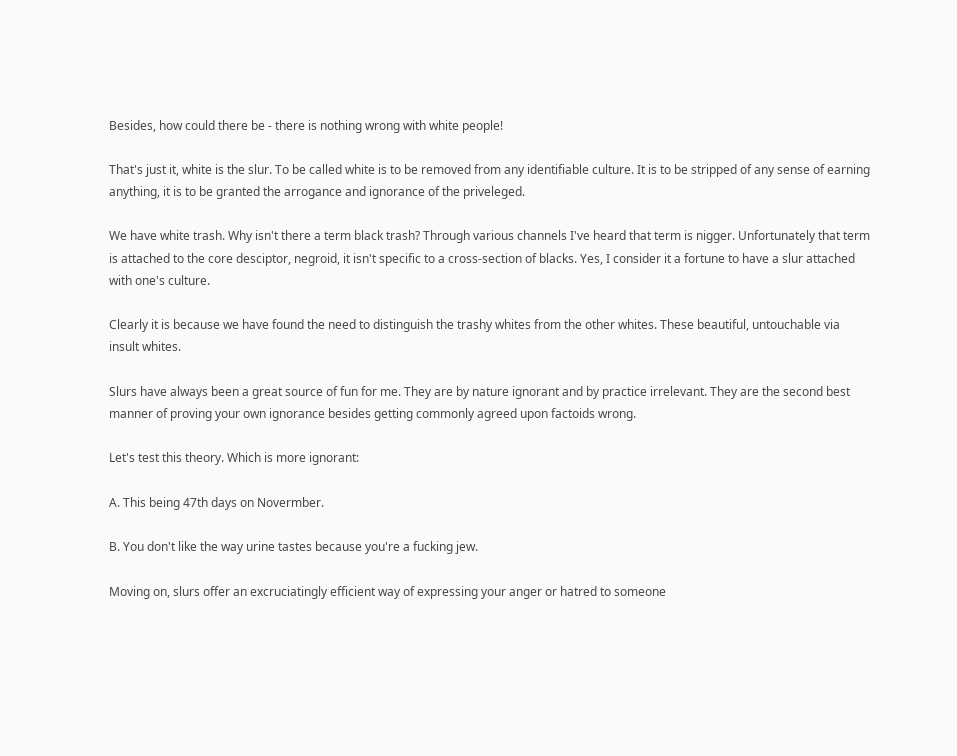Besides, how could there be - there is nothing wrong with white people!

That's just it, white is the slur. To be called white is to be removed from any identifiable culture. It is to be stripped of any sense of earning anything, it is to be granted the arrogance and ignorance of the priveleged.

We have white trash. Why isn't there a term black trash? Through various channels I've heard that term is nigger. Unfortunately that term is attached to the core desciptor, negroid, it isn't specific to a cross-section of blacks. Yes, I consider it a fortune to have a slur attached with one's culture.

Clearly it is because we have found the need to distinguish the trashy whites from the other whites. These beautiful, untouchable via insult whites.

Slurs have always been a great source of fun for me. They are by nature ignorant and by practice irrelevant. They are the second best manner of proving your own ignorance besides getting commonly agreed upon factoids wrong.

Let's test this theory. Which is more ignorant:

A. This being 47th days on Novermber.

B. You don't like the way urine tastes because you're a fucking jew.

Moving on, slurs offer an excruciatingly efficient way of expressing your anger or hatred to someone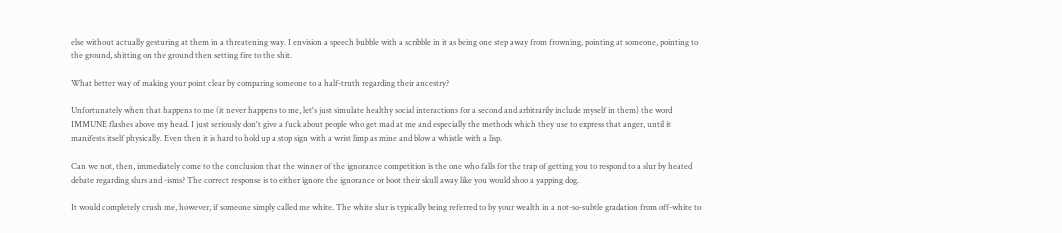else without actually gesturing at them in a threatening way. I envision a speech bubble with a scribble in it as being one step away from frowning, pointing at someone, pointing to the ground, shitting on the ground then setting fire to the shit.

What better way of making your point clear by comparing someone to a half-truth regarding their ancestry?

Unfortunately when that happens to me (it never happens to me, let's just simulate healthy social interactions for a second and arbitrarily include myself in them) the word IMMUNE flashes above my head. I just seriously don't give a fuck about people who get mad at me and especially the methods which they use to express that anger, until it manifests itself physically. Even then it is hard to hold up a stop sign with a wrist limp as mine and blow a whistle with a lisp.

Can we not, then, immediately come to the conclusion that the winner of the ignorance competition is the one who falls for the trap of getting you to respond to a slur by heated debate regarding slurs and -isms? The correct response is to either ignore the ignorance or boot their skull away like you would shoo a yapping dog.

It would completely crush me, however, if someone simply called me white. The white slur is typically being referred to by your wealth in a not-so-subtle gradation from off-white to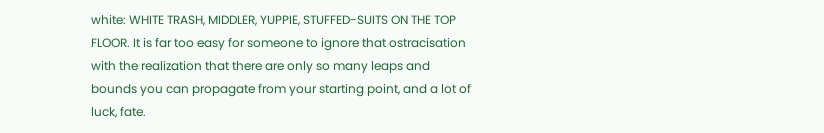white: WHITE TRASH, MIDDLER, YUPPIE, STUFFED-SUITS ON THE TOP FLOOR. It is far too easy for someone to ignore that ostracisation with the realization that there are only so many leaps and bounds you can propagate from your starting point, and a lot of luck, fate.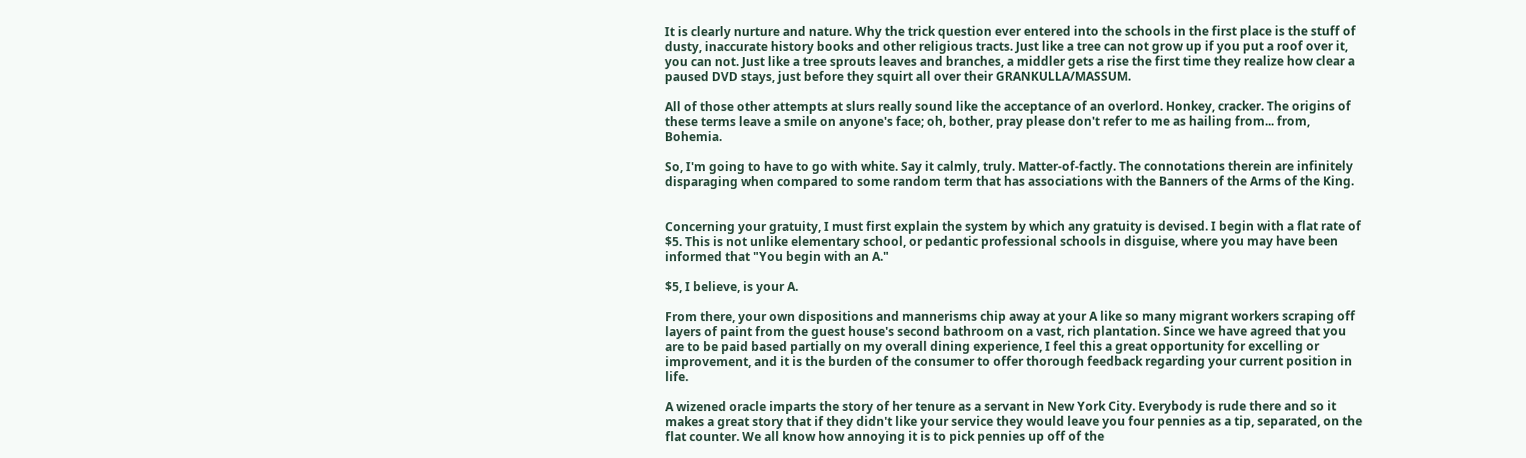It is clearly nurture and nature. Why the trick question ever entered into the schools in the first place is the stuff of dusty, inaccurate history books and other religious tracts. Just like a tree can not grow up if you put a roof over it, you can not. Just like a tree sprouts leaves and branches, a middler gets a rise the first time they realize how clear a paused DVD stays, just before they squirt all over their GRANKULLA/MASSUM.

All of those other attempts at slurs really sound like the acceptance of an overlord. Honkey, cracker. The origins of these terms leave a smile on anyone's face; oh, bother, pray please don't refer to me as hailing from... from, Bohemia.

So, I'm going to have to go with white. Say it calmly, truly. Matter-of-factly. The connotations therein are infinitely disparaging when compared to some random term that has associations with the Banners of the Arms of the King.


Concerning your gratuity, I must first explain the system by which any gratuity is devised. I begin with a flat rate of $5. This is not unlike elementary school, or pedantic professional schools in disguise, where you may have been informed that "You begin with an A."

$5, I believe, is your A.

From there, your own dispositions and mannerisms chip away at your A like so many migrant workers scraping off layers of paint from the guest house's second bathroom on a vast, rich plantation. Since we have agreed that you are to be paid based partially on my overall dining experience, I feel this a great opportunity for excelling or improvement, and it is the burden of the consumer to offer thorough feedback regarding your current position in life.

A wizened oracle imparts the story of her tenure as a servant in New York City. Everybody is rude there and so it makes a great story that if they didn't like your service they would leave you four pennies as a tip, separated, on the flat counter. We all know how annoying it is to pick pennies up off of the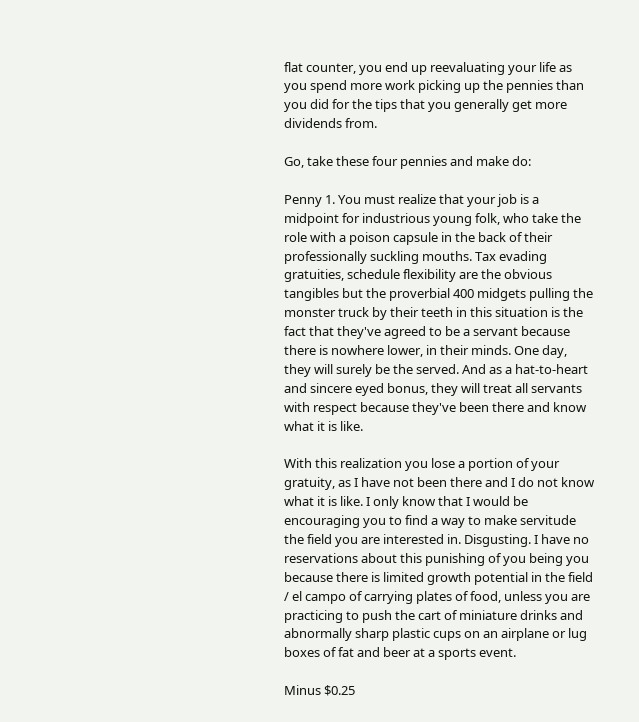flat counter, you end up reevaluating your life as you spend more work picking up the pennies than you did for the tips that you generally get more dividends from.

Go, take these four pennies and make do:

Penny 1. You must realize that your job is a midpoint for industrious young folk, who take the role with a poison capsule in the back of their professionally suckling mouths. Tax evading gratuities, schedule flexibility are the obvious tangibles but the proverbial 400 midgets pulling the monster truck by their teeth in this situation is the fact that they've agreed to be a servant because there is nowhere lower, in their minds. One day, they will surely be the served. And as a hat-to-heart and sincere eyed bonus, they will treat all servants with respect because they've been there and know what it is like.

With this realization you lose a portion of your gratuity, as I have not been there and I do not know what it is like. I only know that I would be encouraging you to find a way to make servitude the field you are interested in. Disgusting. I have no reservations about this punishing of you being you because there is limited growth potential in the field / el campo of carrying plates of food, unless you are practicing to push the cart of miniature drinks and abnormally sharp plastic cups on an airplane or lug boxes of fat and beer at a sports event.

Minus $0.25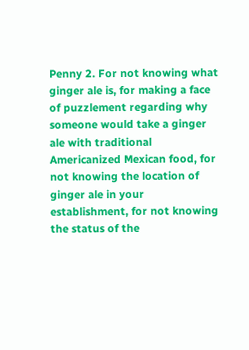Penny 2. For not knowing what ginger ale is, for making a face of puzzlement regarding why someone would take a ginger ale with traditional Americanized Mexican food, for not knowing the location of ginger ale in your establishment, for not knowing the status of the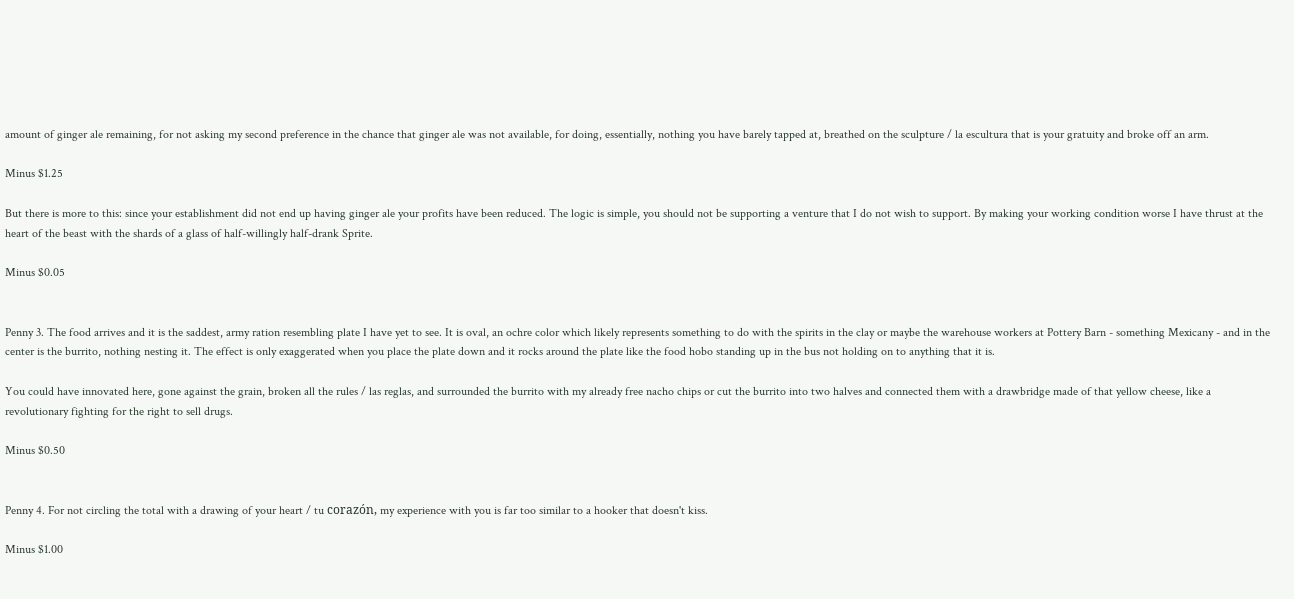amount of ginger ale remaining, for not asking my second preference in the chance that ginger ale was not available, for doing, essentially, nothing you have barely tapped at, breathed on the sculpture / la escultura that is your gratuity and broke off an arm.

Minus $1.25

But there is more to this: since your establishment did not end up having ginger ale your profits have been reduced. The logic is simple, you should not be supporting a venture that I do not wish to support. By making your working condition worse I have thrust at the heart of the beast with the shards of a glass of half-willingly half-drank Sprite.

Minus $0.05


Penny 3. The food arrives and it is the saddest, army ration resembling plate I have yet to see. It is oval, an ochre color which likely represents something to do with the spirits in the clay or maybe the warehouse workers at Pottery Barn - something Mexicany - and in the center is the burrito, nothing nesting it. The effect is only exaggerated when you place the plate down and it rocks around the plate like the food hobo standing up in the bus not holding on to anything that it is.

You could have innovated here, gone against the grain, broken all the rules / las reglas, and surrounded the burrito with my already free nacho chips or cut the burrito into two halves and connected them with a drawbridge made of that yellow cheese, like a revolutionary fighting for the right to sell drugs.

Minus $0.50


Penny 4. For not circling the total with a drawing of your heart / tu corazón, my experience with you is far too similar to a hooker that doesn't kiss.

Minus $1.00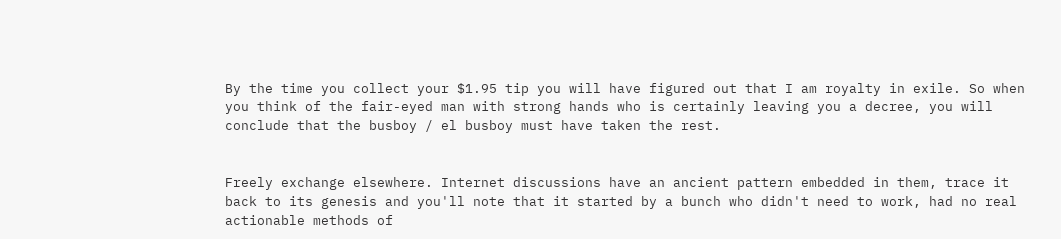By the time you collect your $1.95 tip you will have figured out that I am royalty in exile. So when you think of the fair-eyed man with strong hands who is certainly leaving you a decree, you will conclude that the busboy / el busboy must have taken the rest.


Freely exchange elsewhere. Internet discussions have an ancient pattern embedded in them, trace it back to its genesis and you'll note that it started by a bunch who didn't need to work, had no real actionable methods of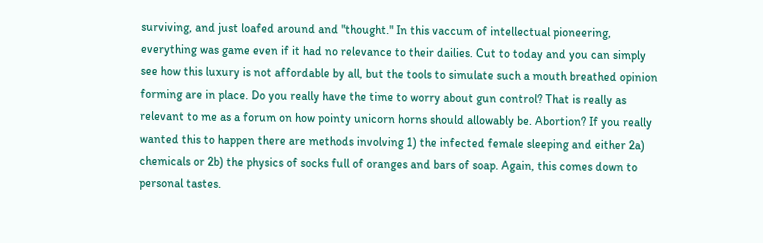surviving, and just loafed around and "thought." In this vaccum of intellectual pioneering, everything was game even if it had no relevance to their dailies. Cut to today and you can simply see how this luxury is not affordable by all, but the tools to simulate such a mouth breathed opinion forming are in place. Do you really have the time to worry about gun control? That is really as relevant to me as a forum on how pointy unicorn horns should allowably be. Abortion? If you really wanted this to happen there are methods involving 1) the infected female sleeping and either 2a) chemicals or 2b) the physics of socks full of oranges and bars of soap. Again, this comes down to personal tastes.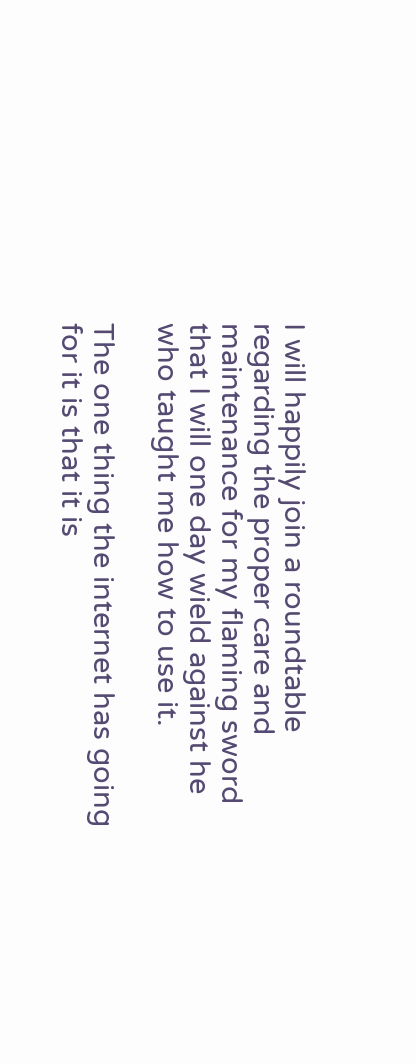I will happily join a roundtable regarding the proper care and maintenance for my flaming sword that I will one day wield against he who taught me how to use it.

The one thing the internet has going for it is that it is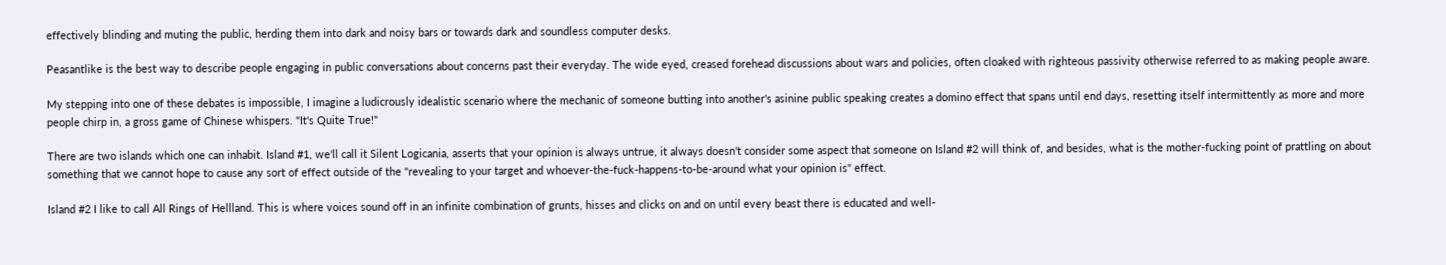effectively blinding and muting the public, herding them into dark and noisy bars or towards dark and soundless computer desks.

Peasantlike is the best way to describe people engaging in public conversations about concerns past their everyday. The wide eyed, creased forehead discussions about wars and policies, often cloaked with righteous passivity otherwise referred to as making people aware.

My stepping into one of these debates is impossible, I imagine a ludicrously idealistic scenario where the mechanic of someone butting into another's asinine public speaking creates a domino effect that spans until end days, resetting itself intermittently as more and more people chirp in, a gross game of Chinese whispers. "It's Quite True!"

There are two islands which one can inhabit. Island #1, we'll call it Silent Logicania, asserts that your opinion is always untrue, it always doesn't consider some aspect that someone on Island #2 will think of, and besides, what is the mother-fucking point of prattling on about something that we cannot hope to cause any sort of effect outside of the "revealing to your target and whoever-the-fuck-happens-to-be-around what your opinion is" effect.

Island #2 I like to call All Rings of Hellland. This is where voices sound off in an infinite combination of grunts, hisses and clicks on and on until every beast there is educated and well-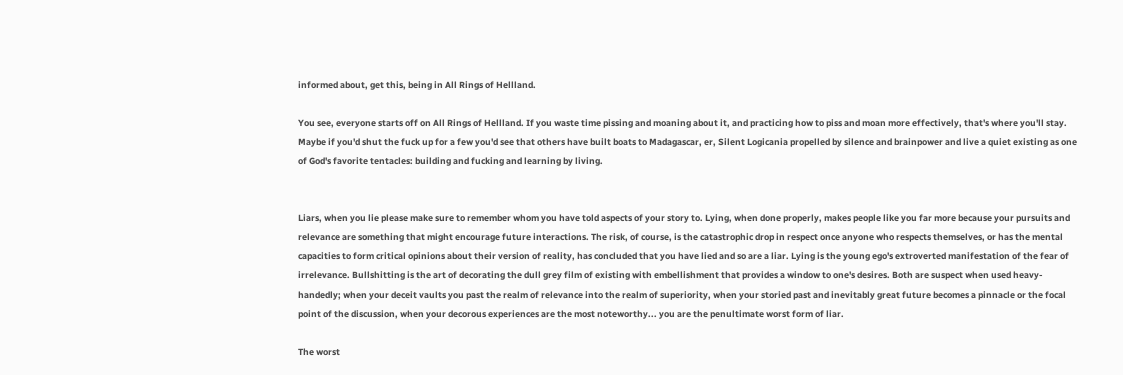informed about, get this, being in All Rings of Hellland.

You see, everyone starts off on All Rings of Hellland. If you waste time pissing and moaning about it, and practicing how to piss and moan more effectively, that's where you'll stay. Maybe if you'd shut the fuck up for a few you'd see that others have built boats to Madagascar, er, Silent Logicania propelled by silence and brainpower and live a quiet existing as one of God's favorite tentacles: building and fucking and learning by living.


Liars, when you lie please make sure to remember whom you have told aspects of your story to. Lying, when done properly, makes people like you far more because your pursuits and relevance are something that might encourage future interactions. The risk, of course, is the catastrophic drop in respect once anyone who respects themselves, or has the mental capacities to form critical opinions about their version of reality, has concluded that you have lied and so are a liar. Lying is the young ego's extroverted manifestation of the fear of irrelevance. Bullshitting is the art of decorating the dull grey film of existing with embellishment that provides a window to one's desires. Both are suspect when used heavy-handedly; when your deceit vaults you past the realm of relevance into the realm of superiority, when your storied past and inevitably great future becomes a pinnacle or the focal point of the discussion, when your decorous experiences are the most noteworthy... you are the penultimate worst form of liar.

The worst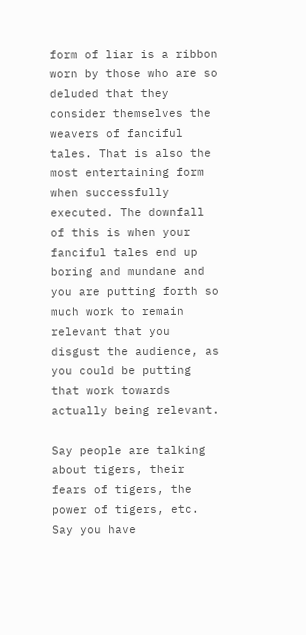form of liar is a ribbon worn by those who are so deluded that they consider themselves the weavers of fanciful tales. That is also the most entertaining form when successfully executed. The downfall of this is when your fanciful tales end up boring and mundane and you are putting forth so much work to remain relevant that you disgust the audience, as you could be putting that work towards actually being relevant.

Say people are talking about tigers, their fears of tigers, the power of tigers, etc. Say you have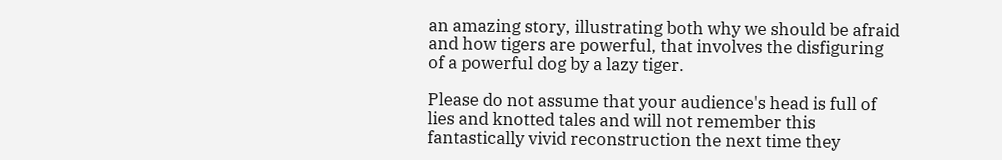an amazing story, illustrating both why we should be afraid and how tigers are powerful, that involves the disfiguring of a powerful dog by a lazy tiger.

Please do not assume that your audience's head is full of lies and knotted tales and will not remember this fantastically vivid reconstruction the next time they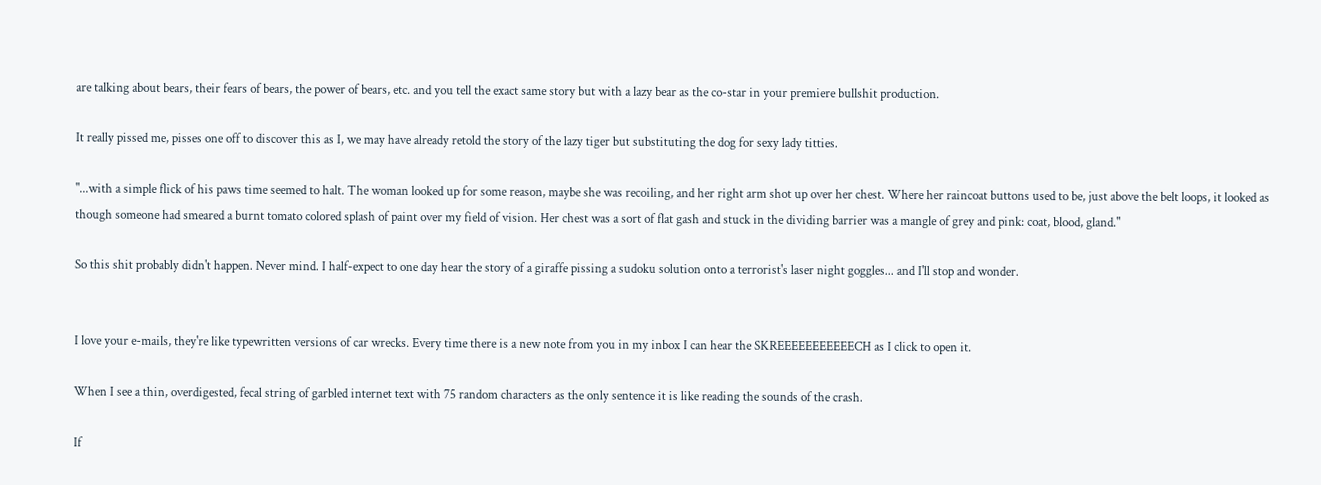are talking about bears, their fears of bears, the power of bears, etc. and you tell the exact same story but with a lazy bear as the co-star in your premiere bullshit production.

It really pissed me, pisses one off to discover this as I, we may have already retold the story of the lazy tiger but substituting the dog for sexy lady titties.

"...with a simple flick of his paws time seemed to halt. The woman looked up for some reason, maybe she was recoiling, and her right arm shot up over her chest. Where her raincoat buttons used to be, just above the belt loops, it looked as though someone had smeared a burnt tomato colored splash of paint over my field of vision. Her chest was a sort of flat gash and stuck in the dividing barrier was a mangle of grey and pink: coat, blood, gland."

So this shit probably didn't happen. Never mind. I half-expect to one day hear the story of a giraffe pissing a sudoku solution onto a terrorist's laser night goggles... and I'll stop and wonder.


I love your e-mails, they're like typewritten versions of car wrecks. Every time there is a new note from you in my inbox I can hear the SKREEEEEEEEEEECH as I click to open it.

When I see a thin, overdigested, fecal string of garbled internet text with 75 random characters as the only sentence it is like reading the sounds of the crash.

If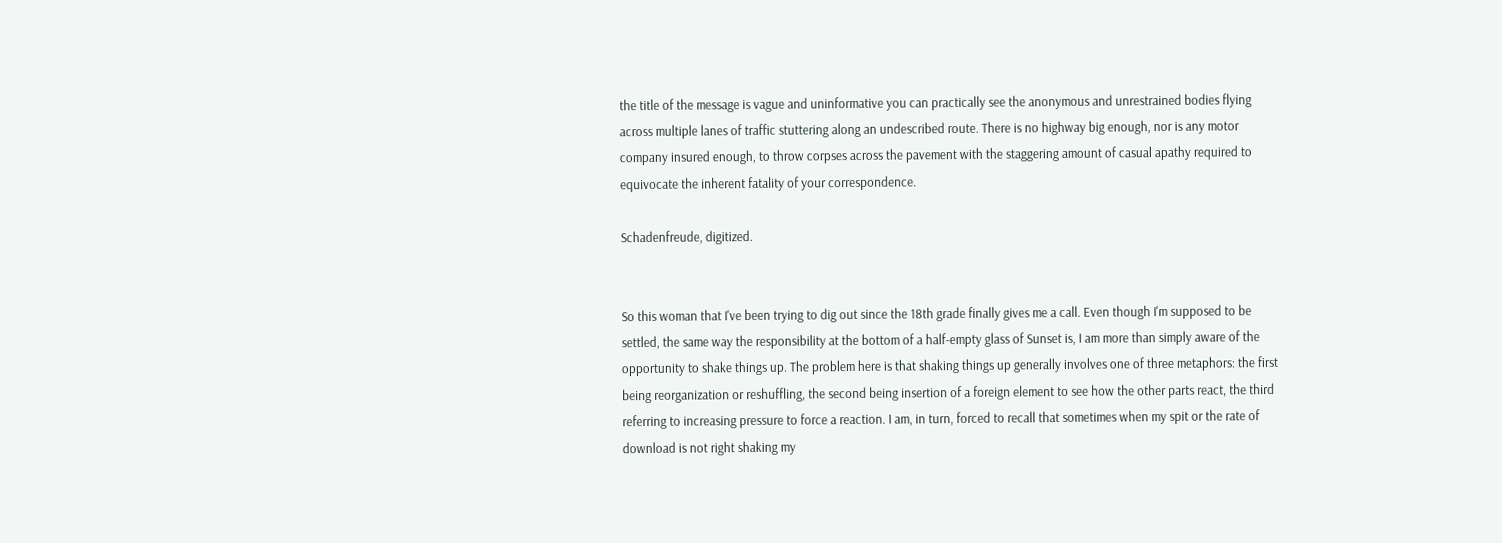the title of the message is vague and uninformative you can practically see the anonymous and unrestrained bodies flying across multiple lanes of traffic stuttering along an undescribed route. There is no highway big enough, nor is any motor company insured enough, to throw corpses across the pavement with the staggering amount of casual apathy required to equivocate the inherent fatality of your correspondence.

Schadenfreude, digitized.


So this woman that I've been trying to dig out since the 18th grade finally gives me a call. Even though I'm supposed to be settled, the same way the responsibility at the bottom of a half-empty glass of Sunset is, I am more than simply aware of the opportunity to shake things up. The problem here is that shaking things up generally involves one of three metaphors: the first being reorganization or reshuffling, the second being insertion of a foreign element to see how the other parts react, the third referring to increasing pressure to force a reaction. I am, in turn, forced to recall that sometimes when my spit or the rate of download is not right shaking my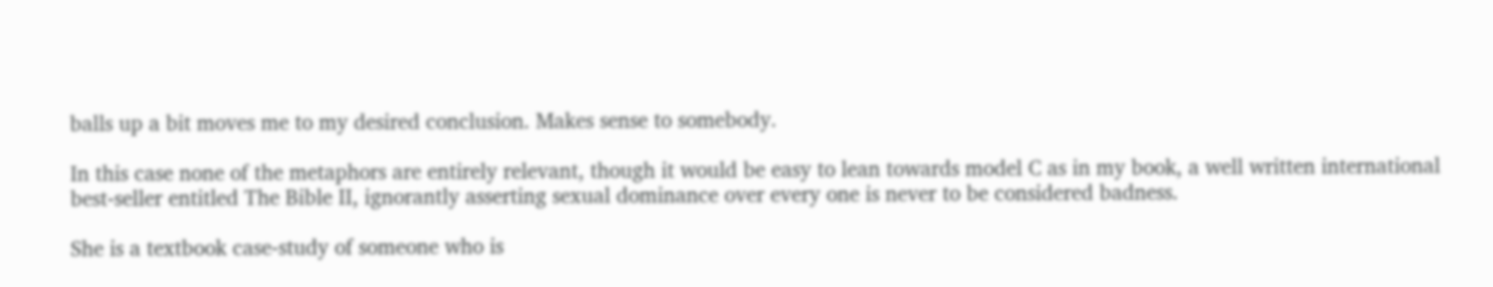balls up a bit moves me to my desired conclusion. Makes sense to somebody.

In this case none of the metaphors are entirely relevant, though it would be easy to lean towards model C as in my book, a well written international best-seller entitled The Bible II, ignorantly asserting sexual dominance over every one is never to be considered badness.

She is a textbook case-study of someone who is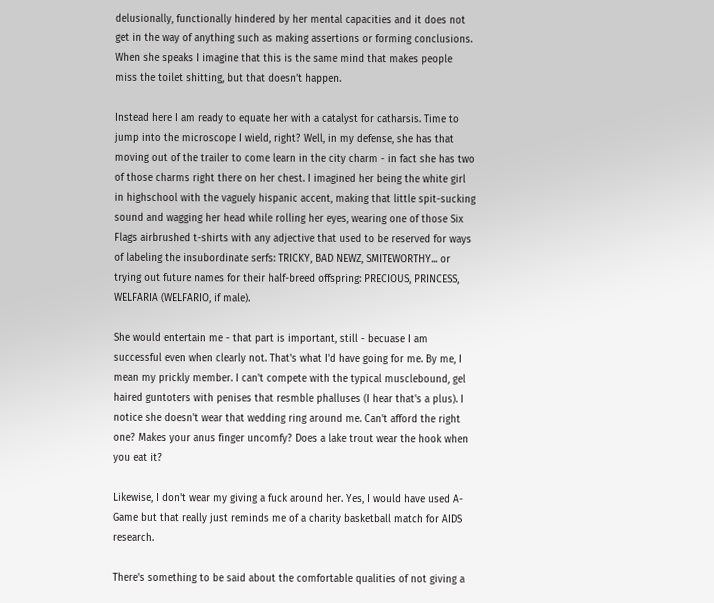delusionally, functionally hindered by her mental capacities and it does not get in the way of anything such as making assertions or forming conclusions. When she speaks I imagine that this is the same mind that makes people miss the toilet shitting, but that doesn't happen.

Instead here I am ready to equate her with a catalyst for catharsis. Time to jump into the microscope I wield, right? Well, in my defense, she has that moving out of the trailer to come learn in the city charm - in fact she has two of those charms right there on her chest. I imagined her being the white girl in highschool with the vaguely hispanic accent, making that little spit-sucking sound and wagging her head while rolling her eyes, wearing one of those Six Flags airbrushed t-shirts with any adjective that used to be reserved for ways of labeling the insubordinate serfs: TRICKY, BAD NEWZ, SMITEWORTHY... or trying out future names for their half-breed offspring: PRECIOUS, PRINCESS, WELFARIA (WELFARIO, if male).

She would entertain me - that part is important, still - becuase I am successful even when clearly not. That's what I'd have going for me. By me, I mean my prickly member. I can't compete with the typical musclebound, gel haired guntoters with penises that resmble phalluses (I hear that's a plus). I notice she doesn't wear that wedding ring around me. Can't afford the right one? Makes your anus finger uncomfy? Does a lake trout wear the hook when you eat it?

Likewise, I don't wear my giving a fuck around her. Yes, I would have used A-Game but that really just reminds me of a charity basketball match for AIDS research.

There's something to be said about the comfortable qualities of not giving a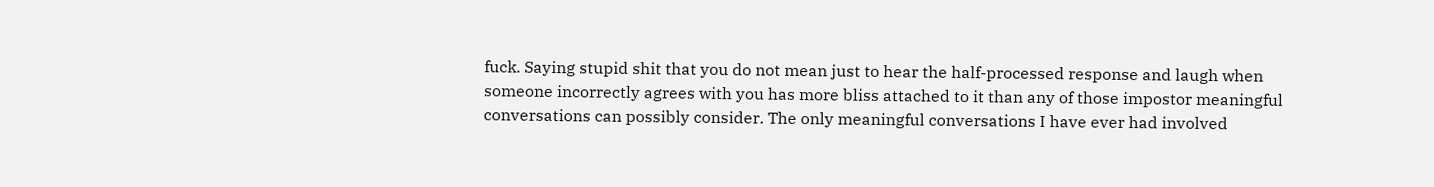fuck. Saying stupid shit that you do not mean just to hear the half-processed response and laugh when someone incorrectly agrees with you has more bliss attached to it than any of those impostor meaningful conversations can possibly consider. The only meaningful conversations I have ever had involved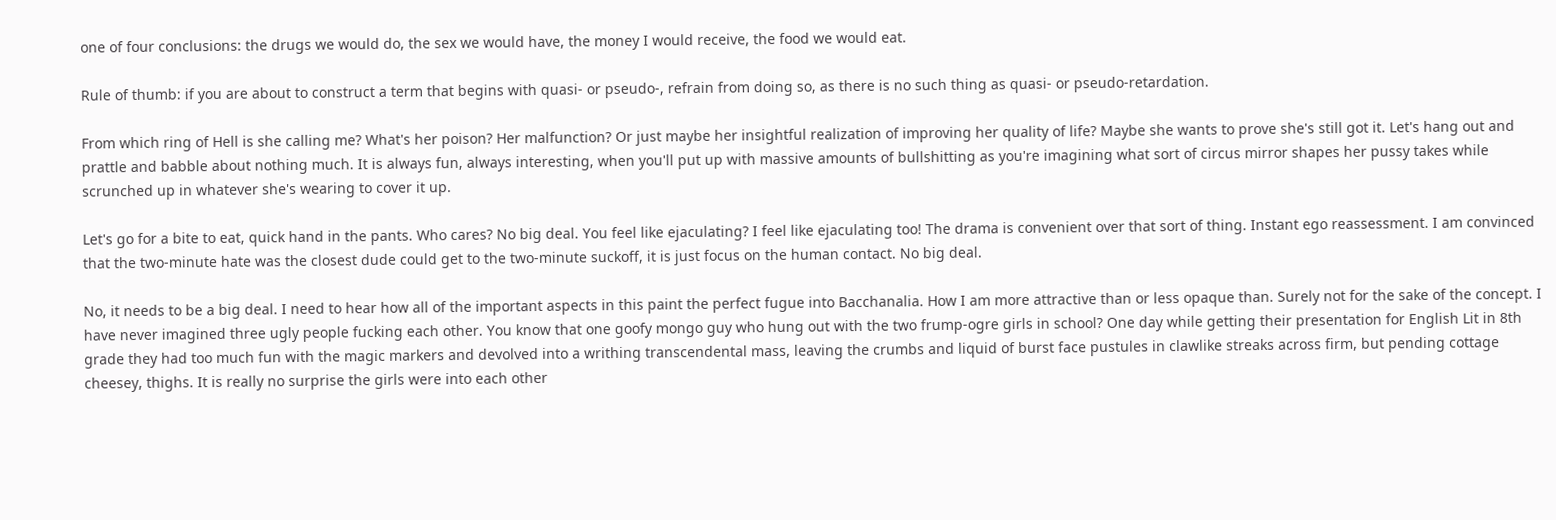one of four conclusions: the drugs we would do, the sex we would have, the money I would receive, the food we would eat.

Rule of thumb: if you are about to construct a term that begins with quasi- or pseudo-, refrain from doing so, as there is no such thing as quasi- or pseudo-retardation.

From which ring of Hell is she calling me? What's her poison? Her malfunction? Or just maybe her insightful realization of improving her quality of life? Maybe she wants to prove she's still got it. Let's hang out and prattle and babble about nothing much. It is always fun, always interesting, when you'll put up with massive amounts of bullshitting as you're imagining what sort of circus mirror shapes her pussy takes while scrunched up in whatever she's wearing to cover it up.

Let's go for a bite to eat, quick hand in the pants. Who cares? No big deal. You feel like ejaculating? I feel like ejaculating too! The drama is convenient over that sort of thing. Instant ego reassessment. I am convinced that the two-minute hate was the closest dude could get to the two-minute suckoff, it is just focus on the human contact. No big deal.

No, it needs to be a big deal. I need to hear how all of the important aspects in this paint the perfect fugue into Bacchanalia. How I am more attractive than or less opaque than. Surely not for the sake of the concept. I have never imagined three ugly people fucking each other. You know that one goofy mongo guy who hung out with the two frump-ogre girls in school? One day while getting their presentation for English Lit in 8th grade they had too much fun with the magic markers and devolved into a writhing transcendental mass, leaving the crumbs and liquid of burst face pustules in clawlike streaks across firm, but pending cottage cheesey, thighs. It is really no surprise the girls were into each other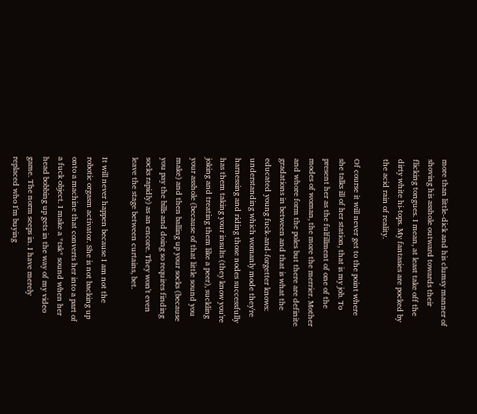more than little-dick and his clumsy manner of shoving his asshole outward towards their flicking tongues. I mean, at least take off the dirty white hi-tops. My fantasies are pocked by the acid rain of reality.

Of course it will never get to the point where she talks ill of her station, that is my job. To present her as the fulfillment of one of the modes of woman, the more the merrier. Mother and whore form the poles but there are definite gradations in between and that is what the educated young fuck-and-forgetter knows: understanding which womanly mode they're harnessing and riding those nodes successfully has them taking your insults (they know you're joking and treating them like a peer), suckling your asshole (because of that little sound you make) and then balling up your socks (because you pay the bills and doing so requires finding socks rapidly) as an encore. They won't even leave the stage between curtains, bet.

It will never happen because I am not the robotic orgasm activator. She is not backing up onto a machine that converts her into a part of a fuck object. I make a *tsk* sound when her head bobbing up gets in the way of my video game. The norm seeps in. I have merely replaced who I'm buying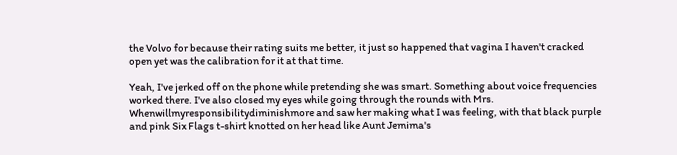the Volvo for because their rating suits me better, it just so happened that vagina I haven't cracked open yet was the calibration for it at that time.

Yeah, I've jerked off on the phone while pretending she was smart. Something about voice frequencies worked there. I've also closed my eyes while going through the rounds with Mrs. Whenwillmyresponsibilitydiminishmore and saw her making what I was feeling, with that black purple and pink Six Flags t-shirt knotted on her head like Aunt Jemima's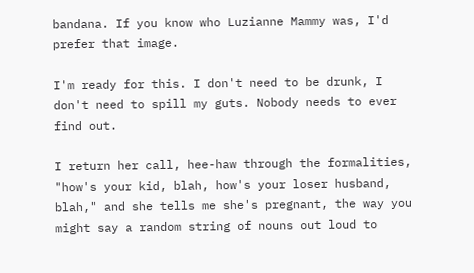bandana. If you know who Luzianne Mammy was, I'd prefer that image.

I'm ready for this. I don't need to be drunk, I don't need to spill my guts. Nobody needs to ever find out.

I return her call, hee-haw through the formalities, "how's your kid, blah, how's your loser husband, blah," and she tells me she's pregnant, the way you might say a random string of nouns out loud to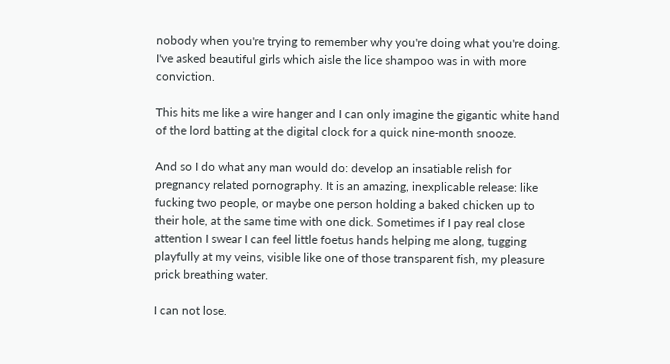nobody when you're trying to remember why you're doing what you're doing. I've asked beautiful girls which aisle the lice shampoo was in with more conviction.

This hits me like a wire hanger and I can only imagine the gigantic white hand of the lord batting at the digital clock for a quick nine-month snooze.

And so I do what any man would do: develop an insatiable relish for pregnancy related pornography. It is an amazing, inexplicable release: like fucking two people, or maybe one person holding a baked chicken up to their hole, at the same time with one dick. Sometimes if I pay real close attention I swear I can feel little foetus hands helping me along, tugging playfully at my veins, visible like one of those transparent fish, my pleasure prick breathing water.

I can not lose.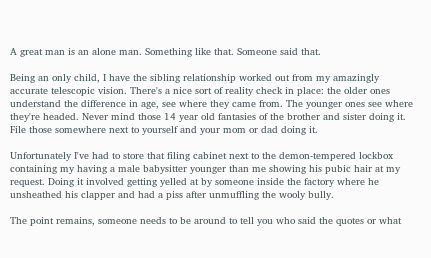A great man is an alone man. Something like that. Someone said that.

Being an only child, I have the sibling relationship worked out from my amazingly accurate telescopic vision. There's a nice sort of reality check in place: the older ones understand the difference in age, see where they came from. The younger ones see where they're headed. Never mind those 14 year old fantasies of the brother and sister doing it. File those somewhere next to yourself and your mom or dad doing it.

Unfortunately I've had to store that filing cabinet next to the demon-tempered lockbox containing my having a male babysitter younger than me showing his pubic hair at my request. Doing it involved getting yelled at by someone inside the factory where he unsheathed his clapper and had a piss after unmuffling the wooly bully.

The point remains, someone needs to be around to tell you who said the quotes or what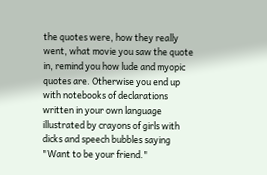the quotes were, how they really went, what movie you saw the quote in, remind you how lude and myopic quotes are. Otherwise you end up with notebooks of declarations written in your own language illustrated by crayons of girls with dicks and speech bubbles saying "Want to be your friend."